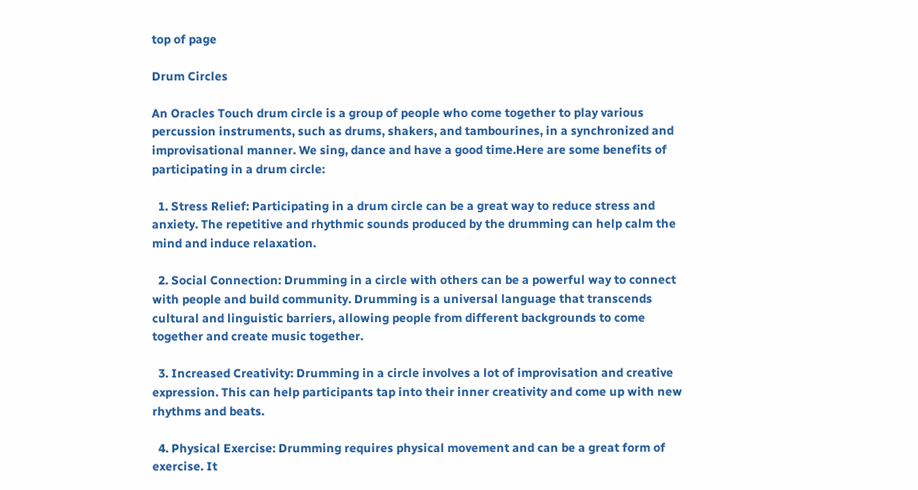top of page

Drum Circles

An Oracles Touch drum circle is a group of people who come together to play various percussion instruments, such as drums, shakers, and tambourines, in a synchronized and improvisational manner. We sing, dance and have a good time.Here are some benefits of participating in a drum circle:

  1. Stress Relief: Participating in a drum circle can be a great way to reduce stress and anxiety. The repetitive and rhythmic sounds produced by the drumming can help calm the mind and induce relaxation.

  2. Social Connection: Drumming in a circle with others can be a powerful way to connect with people and build community. Drumming is a universal language that transcends cultural and linguistic barriers, allowing people from different backgrounds to come together and create music together.

  3. Increased Creativity: Drumming in a circle involves a lot of improvisation and creative expression. This can help participants tap into their inner creativity and come up with new rhythms and beats.

  4. Physical Exercise: Drumming requires physical movement and can be a great form of exercise. It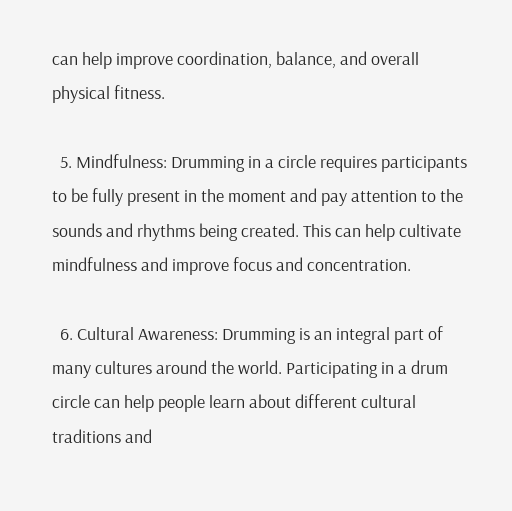can help improve coordination, balance, and overall physical fitness.

  5. Mindfulness: Drumming in a circle requires participants to be fully present in the moment and pay attention to the sounds and rhythms being created. This can help cultivate mindfulness and improve focus and concentration.

  6. Cultural Awareness: Drumming is an integral part of many cultures around the world. Participating in a drum circle can help people learn about different cultural traditions and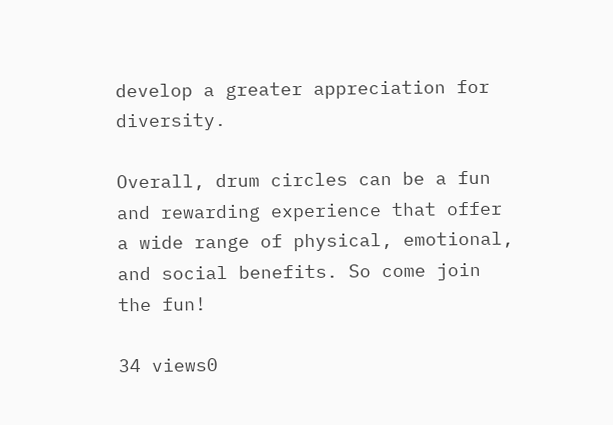develop a greater appreciation for diversity.

Overall, drum circles can be a fun and rewarding experience that offer a wide range of physical, emotional, and social benefits. So come join the fun!

34 views0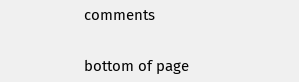comments


bottom of page